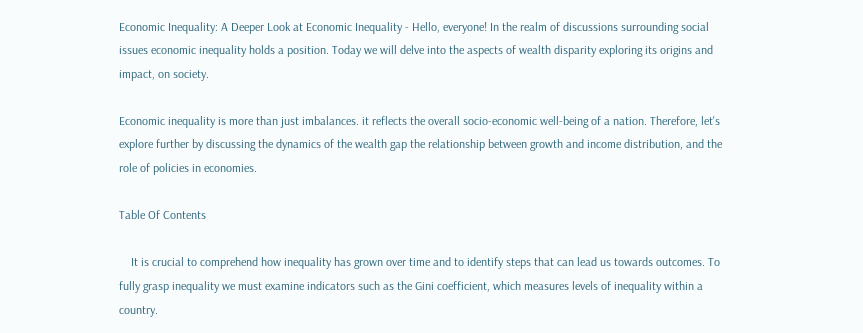Economic Inequality: A Deeper Look at Economic Inequality - Hello, everyone! In the realm of discussions surrounding social issues economic inequality holds a position. Today we will delve into the aspects of wealth disparity exploring its origins and impact, on society.

Economic inequality is more than just imbalances. it reflects the overall socio-economic well-being of a nation. Therefore, let's explore further by discussing the dynamics of the wealth gap the relationship between growth and income distribution, and the role of policies in economies.

Table Of Contents

    It is crucial to comprehend how inequality has grown over time and to identify steps that can lead us towards outcomes. To fully grasp inequality we must examine indicators such as the Gini coefficient, which measures levels of inequality within a country.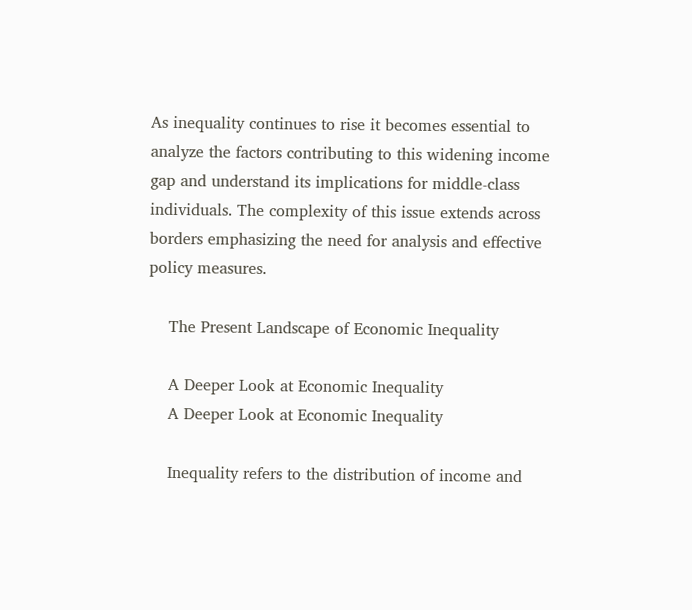As inequality continues to rise it becomes essential to analyze the factors contributing to this widening income gap and understand its implications for middle-class individuals. The complexity of this issue extends across borders emphasizing the need for analysis and effective policy measures.

    The Present Landscape of Economic Inequality

    A Deeper Look at Economic Inequality
    A Deeper Look at Economic Inequality

    Inequality refers to the distribution of income and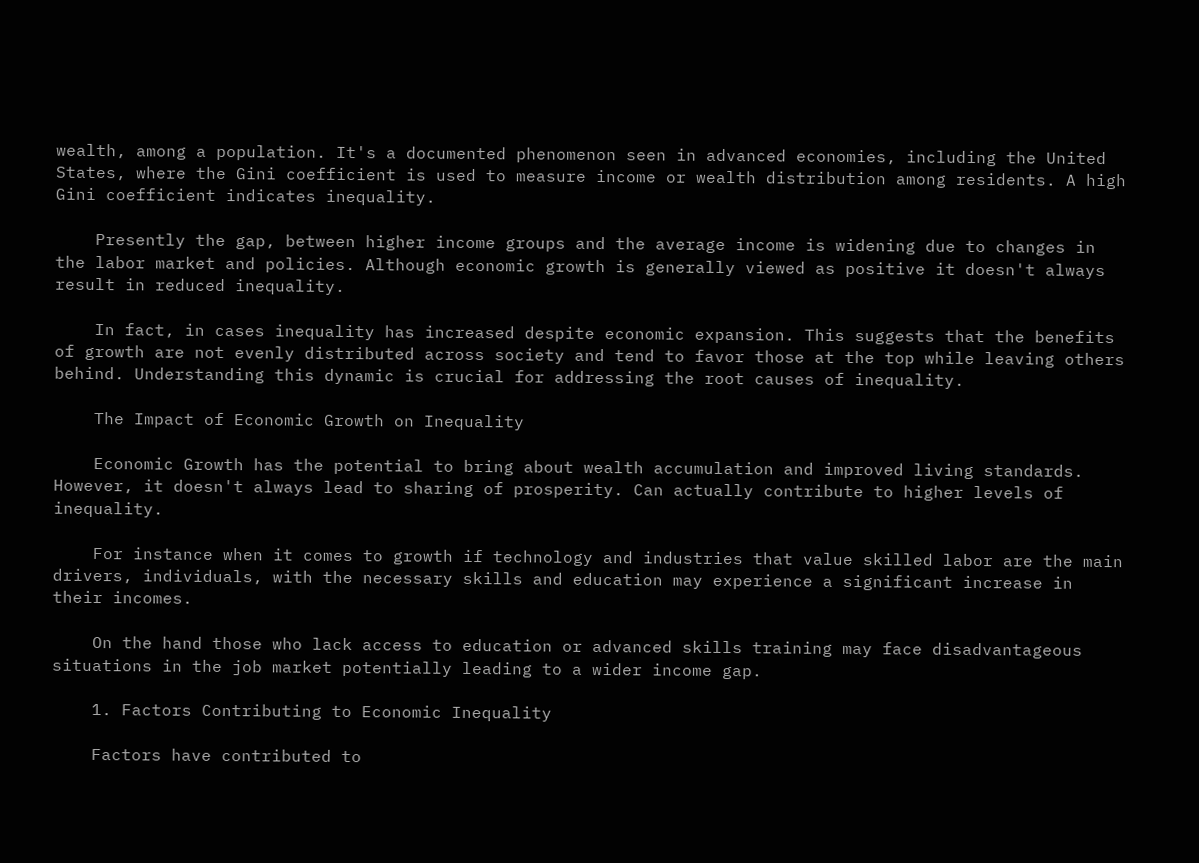wealth, among a population. It's a documented phenomenon seen in advanced economies, including the United States, where the Gini coefficient is used to measure income or wealth distribution among residents. A high Gini coefficient indicates inequality.

    Presently the gap, between higher income groups and the average income is widening due to changes in the labor market and policies. Although economic growth is generally viewed as positive it doesn't always result in reduced inequality.

    In fact, in cases inequality has increased despite economic expansion. This suggests that the benefits of growth are not evenly distributed across society and tend to favor those at the top while leaving others behind. Understanding this dynamic is crucial for addressing the root causes of inequality.

    The Impact of Economic Growth on Inequality

    Economic Growth has the potential to bring about wealth accumulation and improved living standards. However, it doesn't always lead to sharing of prosperity. Can actually contribute to higher levels of inequality.

    For instance when it comes to growth if technology and industries that value skilled labor are the main drivers, individuals, with the necessary skills and education may experience a significant increase in their incomes.

    On the hand those who lack access to education or advanced skills training may face disadvantageous situations in the job market potentially leading to a wider income gap.

    1. Factors Contributing to Economic Inequality

    Factors have contributed to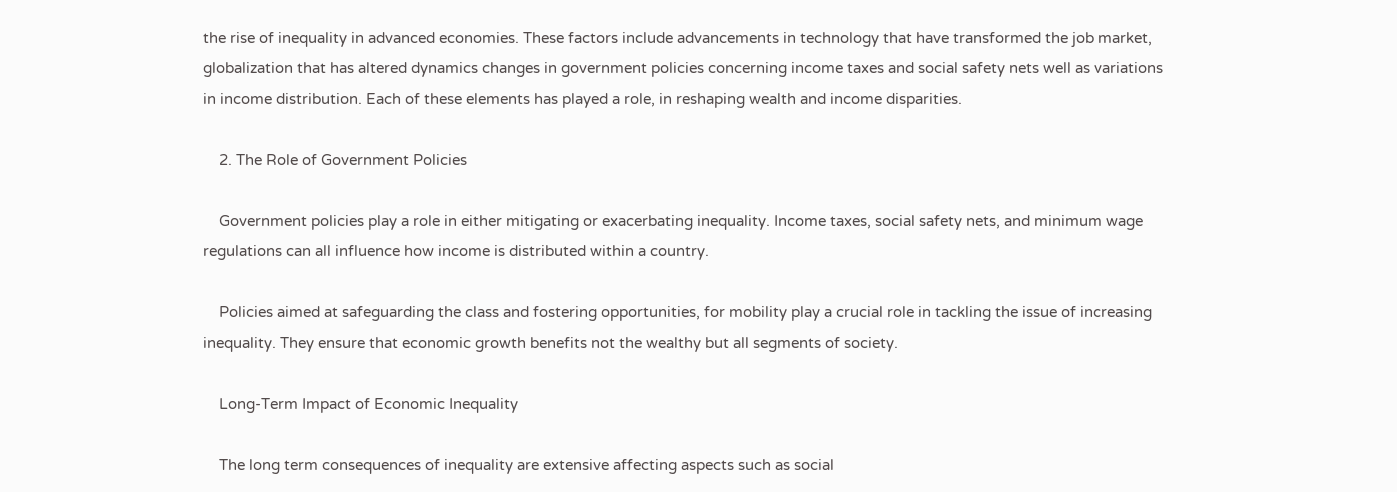the rise of inequality in advanced economies. These factors include advancements in technology that have transformed the job market, globalization that has altered dynamics changes in government policies concerning income taxes and social safety nets well as variations in income distribution. Each of these elements has played a role, in reshaping wealth and income disparities.

    2. The Role of Government Policies

    Government policies play a role in either mitigating or exacerbating inequality. Income taxes, social safety nets, and minimum wage regulations can all influence how income is distributed within a country.

    Policies aimed at safeguarding the class and fostering opportunities, for mobility play a crucial role in tackling the issue of increasing inequality. They ensure that economic growth benefits not the wealthy but all segments of society.

    Long-Term Impact of Economic Inequality

    The long term consequences of inequality are extensive affecting aspects such as social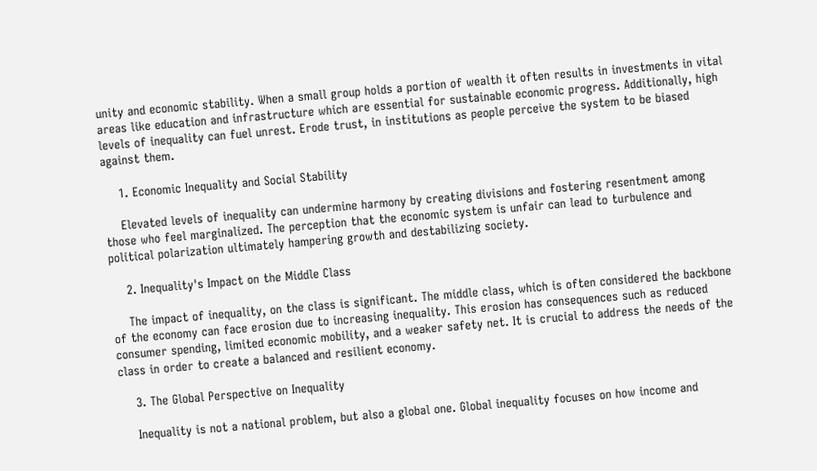unity and economic stability. When a small group holds a portion of wealth it often results in investments in vital areas like education and infrastructure which are essential for sustainable economic progress. Additionally, high levels of inequality can fuel unrest. Erode trust, in institutions as people perceive the system to be biased against them.

    1. Economic Inequality and Social Stability

    Elevated levels of inequality can undermine harmony by creating divisions and fostering resentment among those who feel marginalized. The perception that the economic system is unfair can lead to turbulence and political polarization ultimately hampering growth and destabilizing society.

    2. Inequality's Impact on the Middle Class

    The impact of inequality, on the class is significant. The middle class, which is often considered the backbone of the economy can face erosion due to increasing inequality. This erosion has consequences such as reduced consumer spending, limited economic mobility, and a weaker safety net. It is crucial to address the needs of the class in order to create a balanced and resilient economy.

    3. The Global Perspective on Inequality

    Inequality is not a national problem, but also a global one. Global inequality focuses on how income and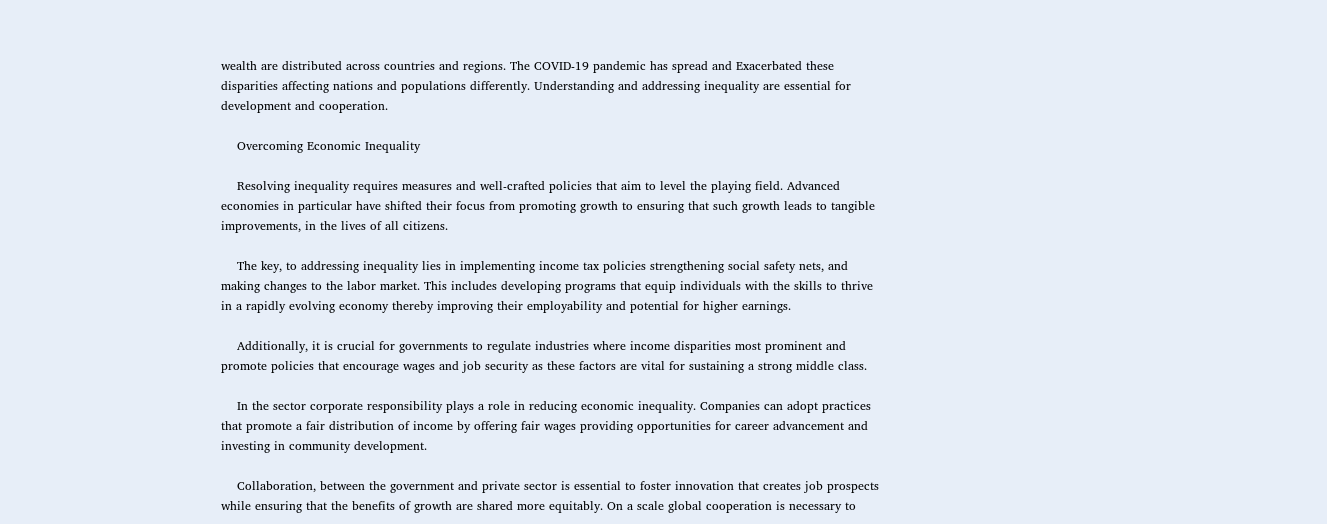wealth are distributed across countries and regions. The COVID-19 pandemic has spread and Exacerbated these disparities affecting nations and populations differently. Understanding and addressing inequality are essential for development and cooperation.

    Overcoming Economic Inequality

    Resolving inequality requires measures and well-crafted policies that aim to level the playing field. Advanced economies in particular have shifted their focus from promoting growth to ensuring that such growth leads to tangible improvements, in the lives of all citizens.

    The key, to addressing inequality lies in implementing income tax policies strengthening social safety nets, and making changes to the labor market. This includes developing programs that equip individuals with the skills to thrive in a rapidly evolving economy thereby improving their employability and potential for higher earnings.

    Additionally, it is crucial for governments to regulate industries where income disparities most prominent and promote policies that encourage wages and job security as these factors are vital for sustaining a strong middle class.

    In the sector corporate responsibility plays a role in reducing economic inequality. Companies can adopt practices that promote a fair distribution of income by offering fair wages providing opportunities for career advancement and investing in community development.

    Collaboration, between the government and private sector is essential to foster innovation that creates job prospects while ensuring that the benefits of growth are shared more equitably. On a scale global cooperation is necessary to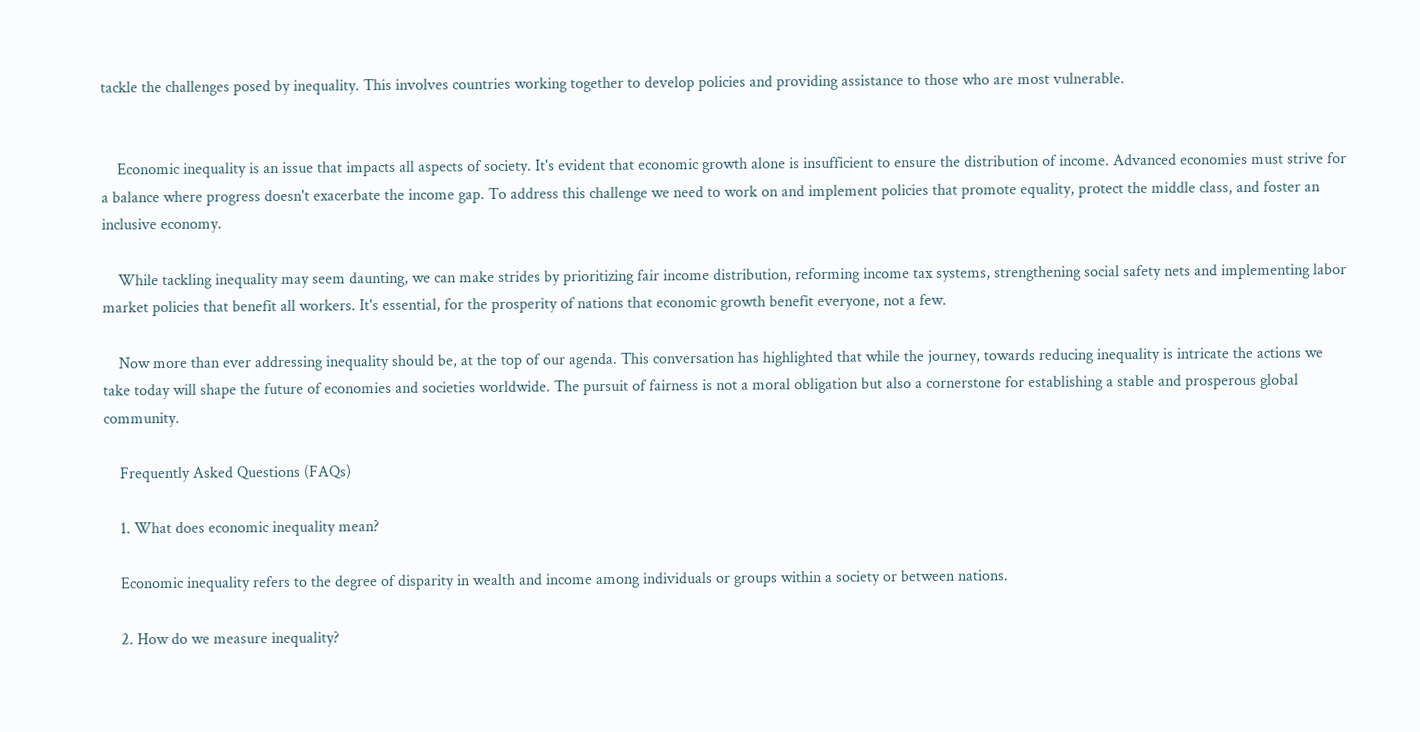tackle the challenges posed by inequality. This involves countries working together to develop policies and providing assistance to those who are most vulnerable.


    Economic inequality is an issue that impacts all aspects of society. It's evident that economic growth alone is insufficient to ensure the distribution of income. Advanced economies must strive for a balance where progress doesn't exacerbate the income gap. To address this challenge we need to work on and implement policies that promote equality, protect the middle class, and foster an inclusive economy.

    While tackling inequality may seem daunting, we can make strides by prioritizing fair income distribution, reforming income tax systems, strengthening social safety nets and implementing labor market policies that benefit all workers. It's essential, for the prosperity of nations that economic growth benefit everyone, not a few.

    Now more than ever addressing inequality should be, at the top of our agenda. This conversation has highlighted that while the journey, towards reducing inequality is intricate the actions we take today will shape the future of economies and societies worldwide. The pursuit of fairness is not a moral obligation but also a cornerstone for establishing a stable and prosperous global community.

    Frequently Asked Questions (FAQs)

    1. What does economic inequality mean?

    Economic inequality refers to the degree of disparity in wealth and income among individuals or groups within a society or between nations.

    2. How do we measure inequality?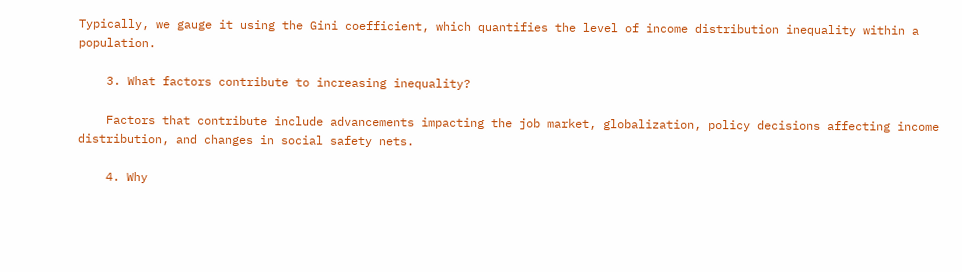Typically, we gauge it using the Gini coefficient, which quantifies the level of income distribution inequality within a population.

    3. What factors contribute to increasing inequality?

    Factors that contribute include advancements impacting the job market, globalization, policy decisions affecting income distribution, and changes in social safety nets.

    4. Why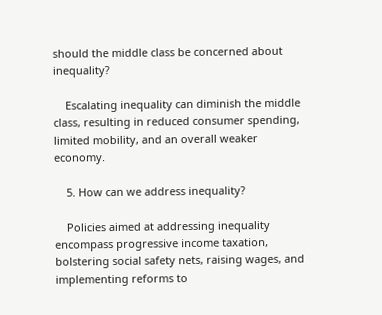should the middle class be concerned about inequality?

    Escalating inequality can diminish the middle class, resulting in reduced consumer spending, limited mobility, and an overall weaker economy.

    5. How can we address inequality?

    Policies aimed at addressing inequality encompass progressive income taxation, bolstering social safety nets, raising wages, and implementing reforms to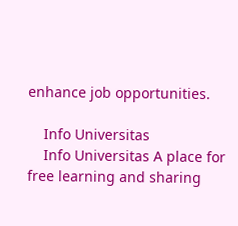enhance job opportunities.

    Info Universitas
    Info Universitas A place for free learning and sharing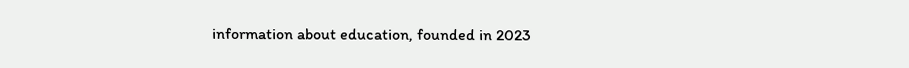information about education, founded in 2023